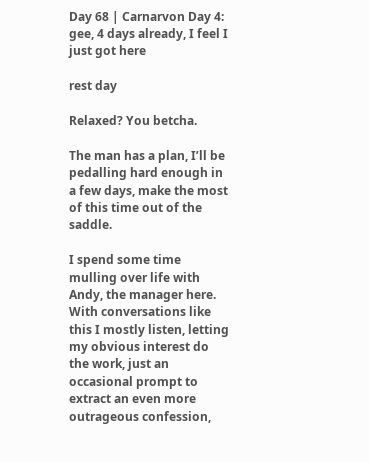Day 68 | Carnarvon Day 4: gee, 4 days already, I feel I just got here

rest day

Relaxed? You betcha.

The man has a plan, I’ll be pedalling hard enough in a few days, make the most of this time out of the saddle.

I spend some time mulling over life with Andy, the manager here. With conversations like this I mostly listen, letting my obvious interest do the work, just an occasional prompt to extract an even more outrageous confession,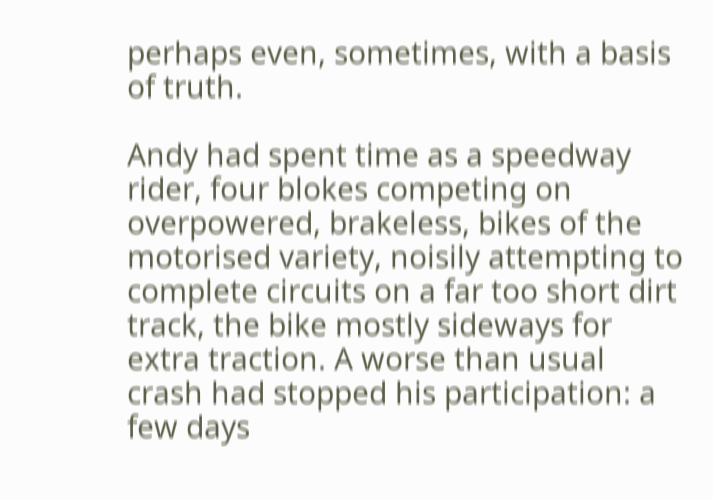perhaps even, sometimes, with a basis of truth.

Andy had spent time as a speedway rider, four blokes competing on overpowered, brakeless, bikes of the motorised variety, noisily attempting to complete circuits on a far too short dirt track, the bike mostly sideways for extra traction. A worse than usual crash had stopped his participation: a few days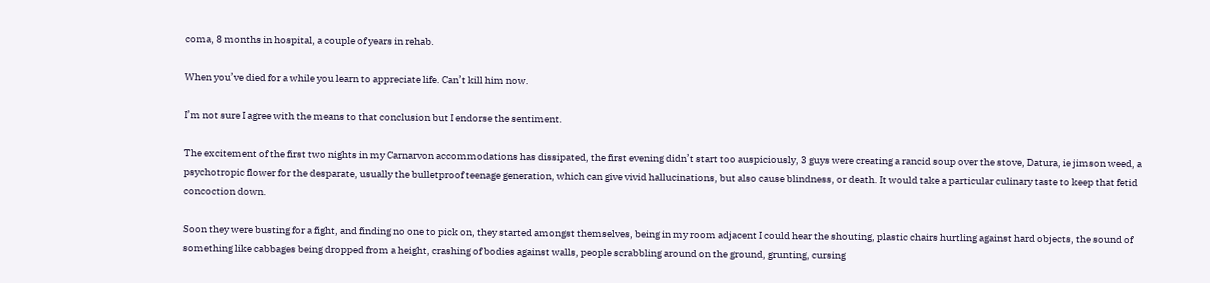coma, 8 months in hospital, a couple of years in rehab.

When you’ve died for a while you learn to appreciate life. Can’t kill him now.

I’m not sure I agree with the means to that conclusion but I endorse the sentiment.

The excitement of the first two nights in my Carnarvon accommodations has dissipated, the first evening didn’t start too auspiciously, 3 guys were creating a rancid soup over the stove, Datura, ie jimson weed, a psychotropic flower for the desparate, usually the bulletproof teenage generation, which can give vivid hallucinations, but also cause blindness, or death. It would take a particular culinary taste to keep that fetid concoction down.

Soon they were busting for a fight, and finding no one to pick on, they started amongst themselves, being in my room adjacent I could hear the shouting, plastic chairs hurtling against hard objects, the sound of something like cabbages being dropped from a height, crashing of bodies against walls, people scrabbling around on the ground, grunting, cursing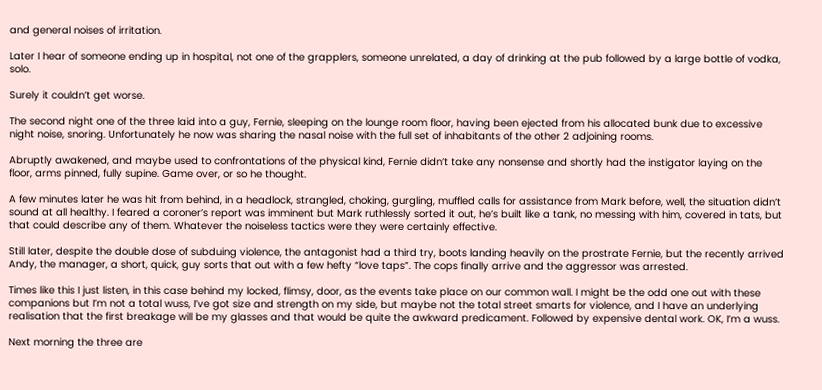and general noises of irritation.

Later I hear of someone ending up in hospital, not one of the grapplers, someone unrelated, a day of drinking at the pub followed by a large bottle of vodka, solo.

Surely it couldn’t get worse.

The second night one of the three laid into a guy, Fernie, sleeping on the lounge room floor, having been ejected from his allocated bunk due to excessive night noise, snoring. Unfortunately he now was sharing the nasal noise with the full set of inhabitants of the other 2 adjoining rooms.

Abruptly awakened, and maybe used to confrontations of the physical kind, Fernie didn’t take any nonsense and shortly had the instigator laying on the floor, arms pinned, fully supine. Game over, or so he thought.

A few minutes later he was hit from behind, in a headlock, strangled, choking, gurgling, muffled calls for assistance from Mark before, well, the situation didn’t sound at all healthy. I feared a coroner’s report was imminent but Mark ruthlessly sorted it out, he’s built like a tank, no messing with him, covered in tats, but that could describe any of them. Whatever the noiseless tactics were they were certainly effective.

Still later, despite the double dose of subduing violence, the antagonist had a third try, boots landing heavily on the prostrate Fernie, but the recently arrived Andy, the manager, a short, quick, guy sorts that out with a few hefty “love taps”. The cops finally arrive and the aggressor was arrested.

Times like this I just listen, in this case behind my locked, flimsy, door, as the events take place on our common wall. I might be the odd one out with these companions but I’m not a total wuss, I’ve got size and strength on my side, but maybe not the total street smarts for violence, and I have an underlying realisation that the first breakage will be my glasses and that would be quite the awkward predicament. Followed by expensive dental work. OK, I’m a wuss.

Next morning the three are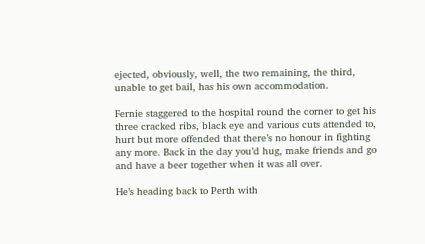ejected, obviously, well, the two remaining, the third, unable to get bail, has his own accommodation.

Fernie staggered to the hospital round the corner to get his three cracked ribs, black eye and various cuts attended to, hurt but more offended that there’s no honour in fighting any more. Back in the day you’d hug, make friends and go and have a beer together when it was all over.

He’s heading back to Perth with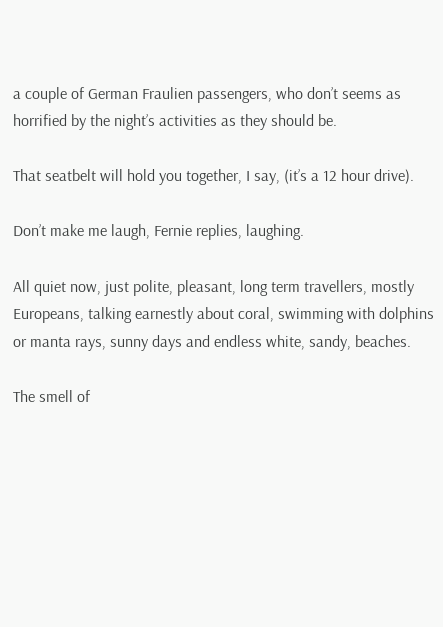a couple of German Fraulien passengers, who don’t seems as horrified by the night’s activities as they should be.

That seatbelt will hold you together, I say, (it’s a 12 hour drive).

Don’t make me laugh, Fernie replies, laughing.

All quiet now, just polite, pleasant, long term travellers, mostly Europeans, talking earnestly about coral, swimming with dolphins or manta rays, sunny days and endless white, sandy, beaches.

The smell of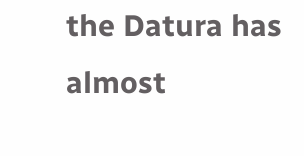the Datura has almost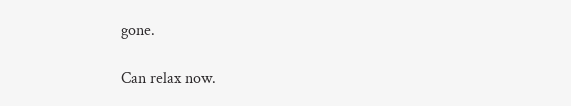gone.

Can relax now.